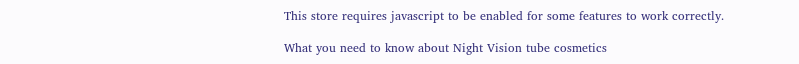This store requires javascript to be enabled for some features to work correctly.

What you need to know about Night Vision tube cosmetics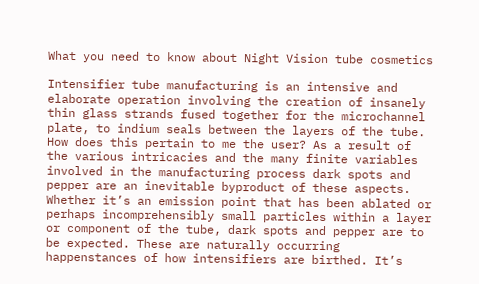What you need to know about Night Vision tube cosmetics

Intensifier tube manufacturing is an intensive and elaborate operation involving the creation of insanely thin glass strands fused together for the microchannel plate, to indium seals between the layers of the tube. How does this pertain to me the user? As a result of the various intricacies and the many finite variables involved in the manufacturing process dark spots and pepper are an inevitable byproduct of these aspects. Whether it’s an emission point that has been ablated or perhaps incomprehensibly small particles within a layer or component of the tube, dark spots and pepper are to be expected. These are naturally occurring happenstances of how intensifiers are birthed. It’s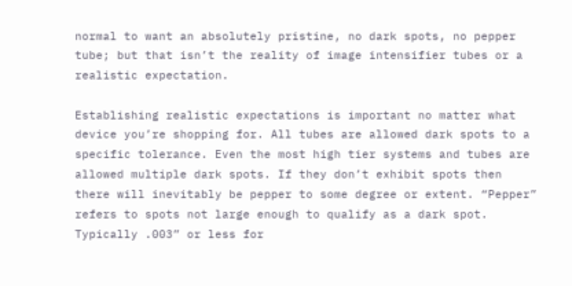normal to want an absolutely pristine, no dark spots, no pepper tube; but that isn’t the reality of image intensifier tubes or a realistic expectation.

Establishing realistic expectations is important no matter what device you’re shopping for. All tubes are allowed dark spots to a specific tolerance. Even the most high tier systems and tubes are allowed multiple dark spots. If they don’t exhibit spots then there will inevitably be pepper to some degree or extent. “Pepper” refers to spots not large enough to qualify as a dark spot. Typically .003” or less for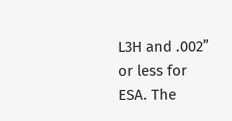L3H and .002” or less for ESA. The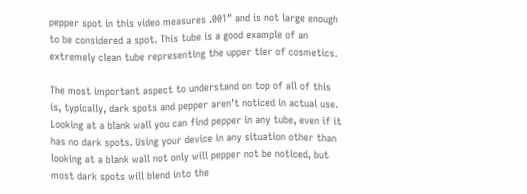pepper spot in this video measures .001” and is not large enough to be considered a spot. This tube is a good example of an extremely clean tube representing the upper tier of cosmetics.

The most important aspect to understand on top of all of this is, typically, dark spots and pepper aren’t noticed in actual use. Looking at a blank wall you can find pepper in any tube, even if it has no dark spots. Using your device in any situation other than looking at a blank wall not only will pepper not be noticed, but most dark spots will blend into the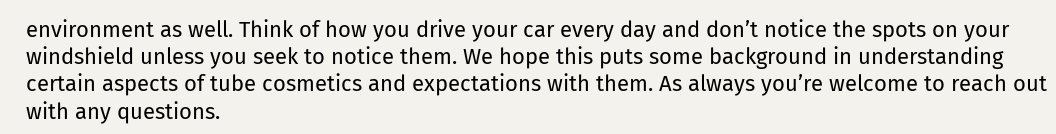environment as well. Think of how you drive your car every day and don’t notice the spots on your windshield unless you seek to notice them. We hope this puts some background in understanding certain aspects of tube cosmetics and expectations with them. As always you’re welcome to reach out with any questions.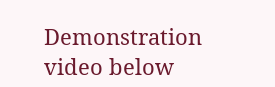Demonstration video below